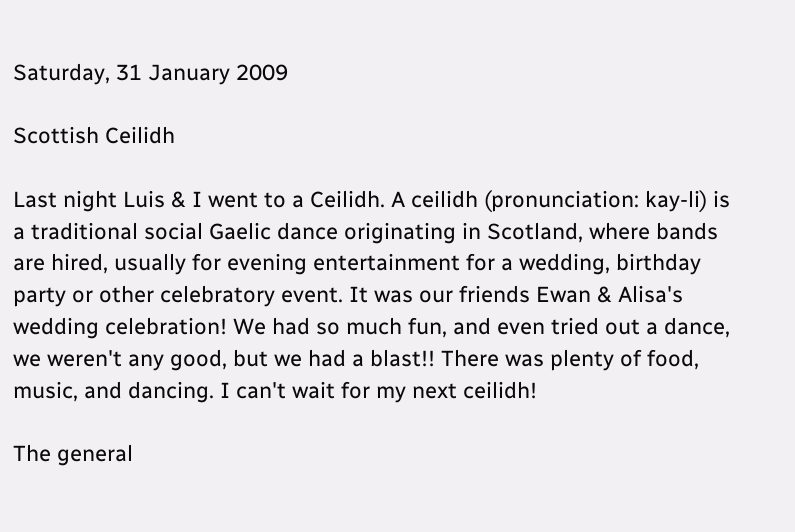Saturday, 31 January 2009

Scottish Ceilidh

Last night Luis & I went to a Ceilidh. A ceilidh (pronunciation: kay-li) is a traditional social Gaelic dance originating in Scotland, where bands are hired, usually for evening entertainment for a wedding, birthday party or other celebratory event. It was our friends Ewan & Alisa's wedding celebration! We had so much fun, and even tried out a dance, we weren't any good, but we had a blast!! There was plenty of food, music, and dancing. I can't wait for my next ceilidh!

The general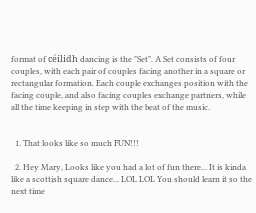format of céilidh dancing is the "Set". A Set consists of four couples, with each pair of couples facing another in a square or rectangular formation. Each couple exchanges position with the facing couple, and also facing couples exchange partners, while all the time keeping in step with the beat of the music.


  1. That looks like so much FUN!!!

  2. Hey Mary, Looks like you had a lot of fun there... It is kinda like a scottish square dance... LOL LOL You should learn it so the next time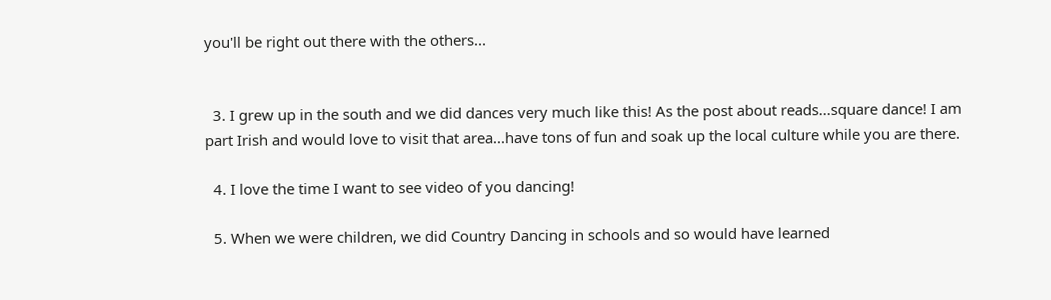you'll be right out there with the others...


  3. I grew up in the south and we did dances very much like this! As the post about reads...square dance! I am part Irish and would love to visit that area...have tons of fun and soak up the local culture while you are there.

  4. I love the time I want to see video of you dancing!

  5. When we were children, we did Country Dancing in schools and so would have learned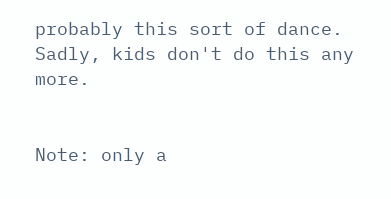probably this sort of dance. Sadly, kids don't do this any more.


Note: only a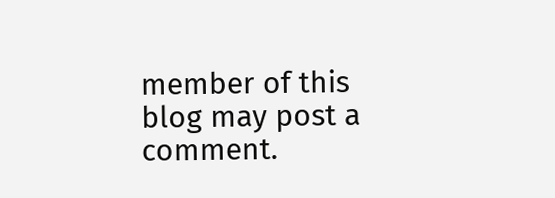member of this blog may post a comment.